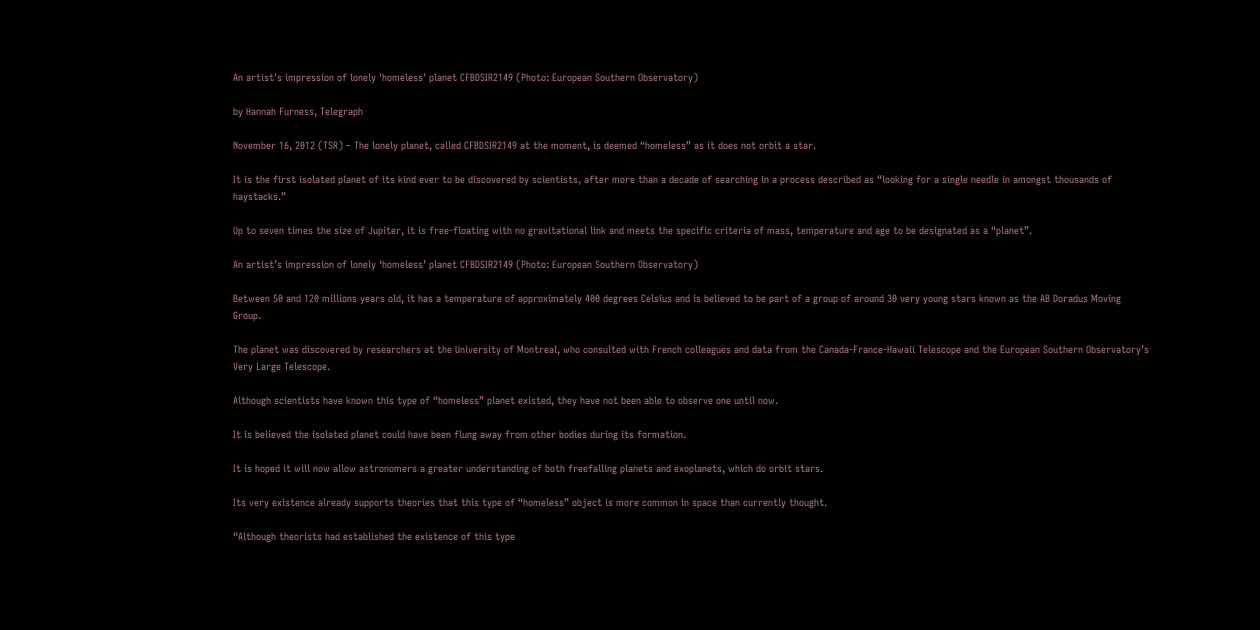An artist's impression of lonely 'homeless' planet CFBDSIR2149 (Photo: European Southern Observatory)

by Hannah Furness, Telegraph

November 16, 2012 (TSR) – The lonely planet, called CFBDSIR2149 at the moment, is deemed “homeless” as it does not orbit a star.

It is the first isolated planet of its kind ever to be discovered by scientists, after more than a decade of searching in a process described as “looking for a single needle in amongst thousands of haystacks.”

Up to seven times the size of Jupiter, it is free-floating with no gravitational link and meets the specific criteria of mass, temperature and age to be designated as a “planet”.

An artist’s impression of lonely ‘homeless’ planet CFBDSIR2149 (Photo: European Southern Observatory)

Between 50 and 120 millions years old, it has a temperature of approximately 400 degrees Celsius and is believed to be part of a group of around 30 very young stars known as the AB Doradus Moving Group.

The planet was discovered by researchers at the University of Montreal, who consulted with French colleagues and data from the Canada-France-Hawaii Telescope and the European Southern Observatory’s Very Large Telescope.

Although scientists have known this type of “homeless” planet existed, they have not been able to observe one until now.

It is believed the isolated planet could have been flung away from other bodies during its formation.

It is hoped it will now allow astronomers a greater understanding of both freefalling planets and exoplanets, which do orbit stars.

Its very existence already supports theories that this type of “homeless” object is more common in space than currently thought.

“Although theorists had established the existence of this type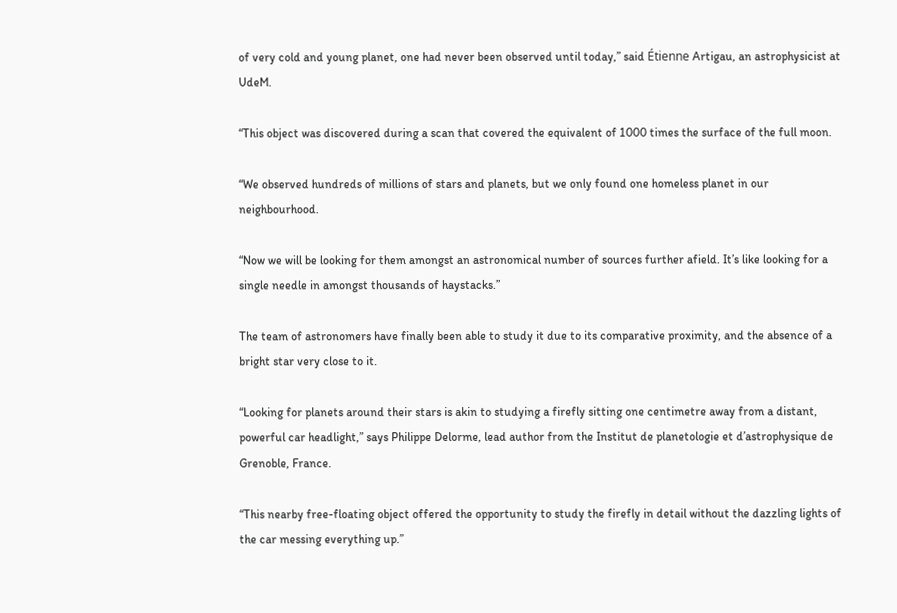of very cold and young planet, one had never been observed until today,” said Étienne Artigau, an astrophysicist at UdeM.

“This object was discovered during a scan that covered the equivalent of 1000 times the surface of the full moon.

“We observed hundreds of millions of stars and planets, but we only found one homeless planet in our neighbourhood.

“Now we will be looking for them amongst an astronomical number of sources further afield. It’s like looking for a single needle in amongst thousands of haystacks.”

The team of astronomers have finally been able to study it due to its comparative proximity, and the absence of a bright star very close to it.

“Looking for planets around their stars is akin to studying a firefly sitting one centimetre away from a distant, powerful car headlight,” says Philippe Delorme, lead author from the Institut de planetologie et d’astrophysique de Grenoble, France.

“This nearby free-floating object offered the opportunity to study the firefly in detail without the dazzling lights of the car messing everything up.”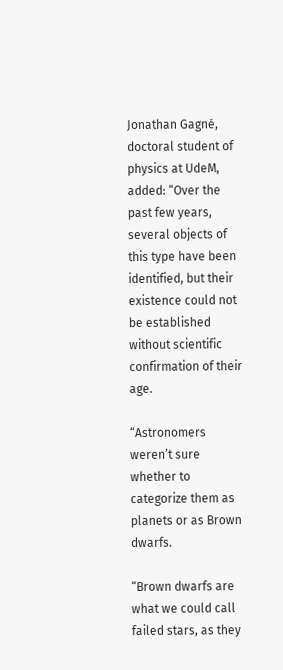Jonathan Gagné, doctoral student of physics at UdeM, added: “Over the past few years, several objects of this type have been identified, but their existence could not be established without scientific confirmation of their age.

“Astronomers weren’t sure whether to categorize them as planets or as Brown dwarfs.

“Brown dwarfs are what we could call failed stars, as they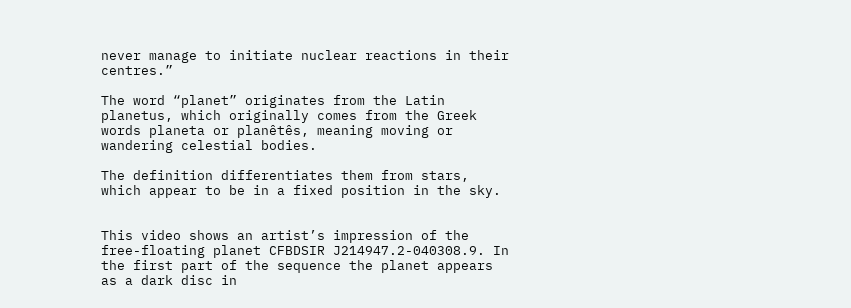never manage to initiate nuclear reactions in their centres.”

The word “planet” originates from the Latin planetus, which originally comes from the Greek words planeta or planêtês, meaning moving or wandering celestial bodies.

The definition differentiates them from stars, which appear to be in a fixed position in the sky.


This video shows an artist’s impression of the free-floating planet CFBDSIR J214947.2-040308.9. In the first part of the sequence the planet appears as a dark disc in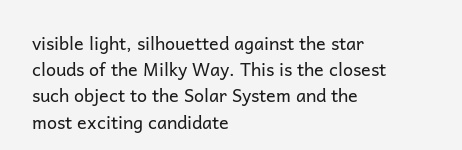visible light, silhouetted against the star clouds of the Milky Way. This is the closest such object to the Solar System and the most exciting candidate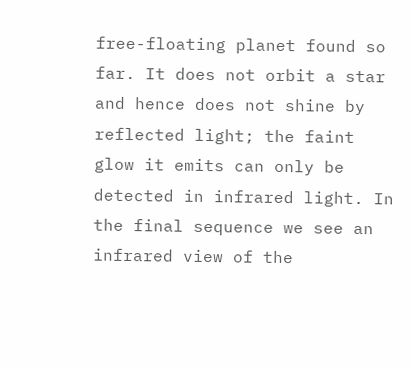free-floating planet found so far. It does not orbit a star and hence does not shine by reflected light; the faint glow it emits can only be detected in infrared light. In the final sequence we see an infrared view of the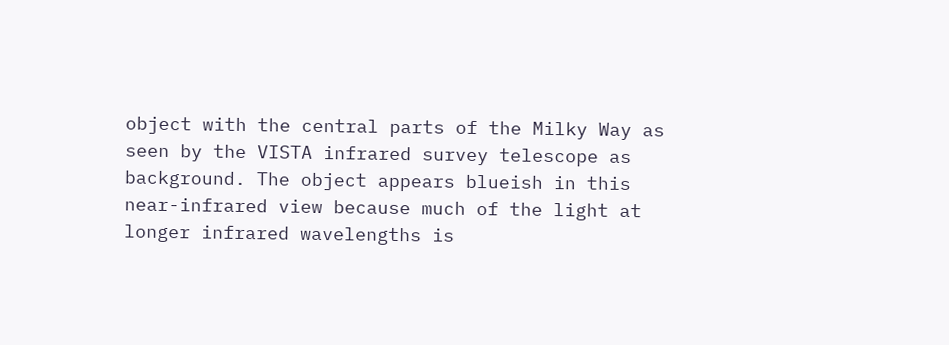object with the central parts of the Milky Way as seen by the VISTA infrared survey telescope as background. The object appears blueish in this near-infrared view because much of the light at longer infrared wavelengths is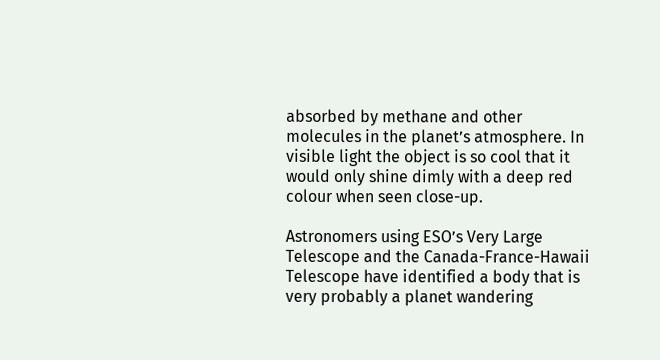absorbed by methane and other molecules in the planet’s atmosphere. In visible light the object is so cool that it would only shine dimly with a deep red colour when seen close-up.

Astronomers using ESO’s Very Large Telescope and the Canada-France-Hawaii Telescope have identified a body that is very probably a planet wandering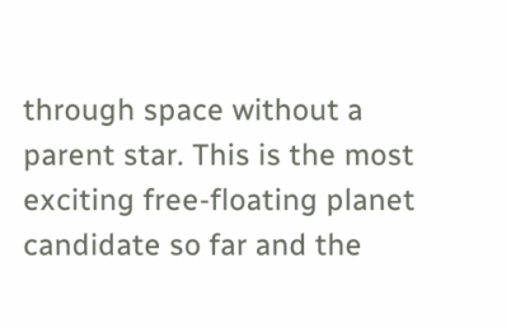through space without a parent star. This is the most exciting free-floating planet candidate so far and the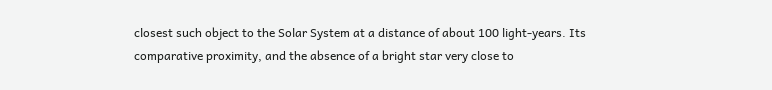closest such object to the Solar System at a distance of about 100 light-years. Its comparative proximity, and the absence of a bright star very close to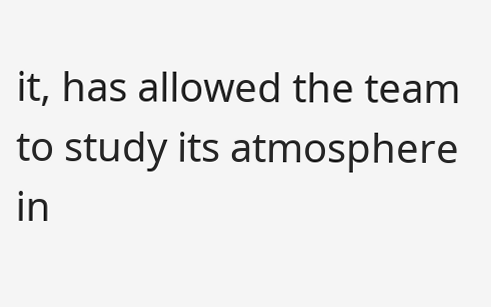it, has allowed the team to study its atmosphere in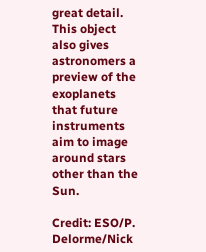great detail. This object also gives astronomers a preview of the exoplanets that future instruments aim to image around stars other than the Sun.

Credit: ESO/P. Delorme/Nick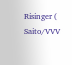Risinger ( Saito/VVV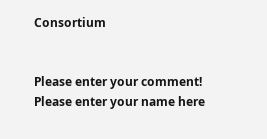Consortium


Please enter your comment!
Please enter your name here